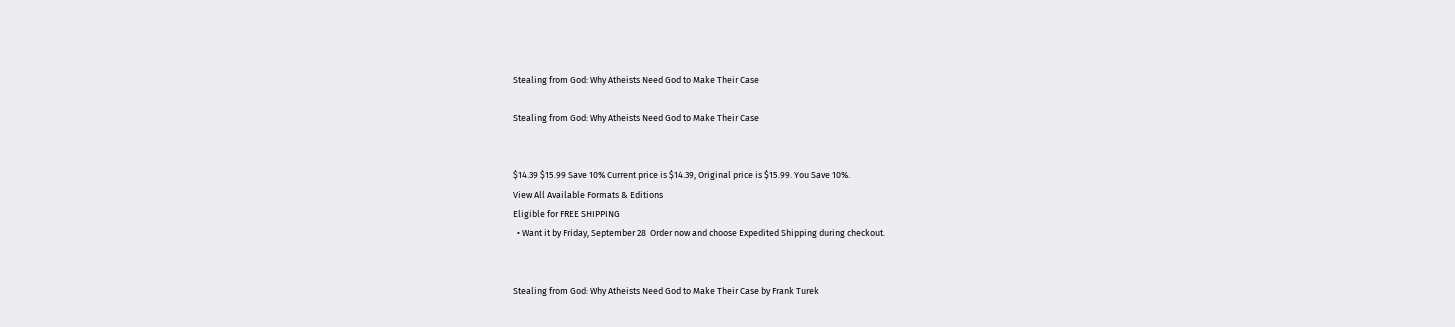Stealing from God: Why Atheists Need God to Make Their Case

Stealing from God: Why Atheists Need God to Make Their Case


$14.39 $15.99 Save 10% Current price is $14.39, Original price is $15.99. You Save 10%.
View All Available Formats & Editions
Eligible for FREE SHIPPING
  • Want it by Friday, September 28  Order now and choose Expedited Shipping during checkout.


Stealing from God: Why Atheists Need God to Make Their Case by Frank Turek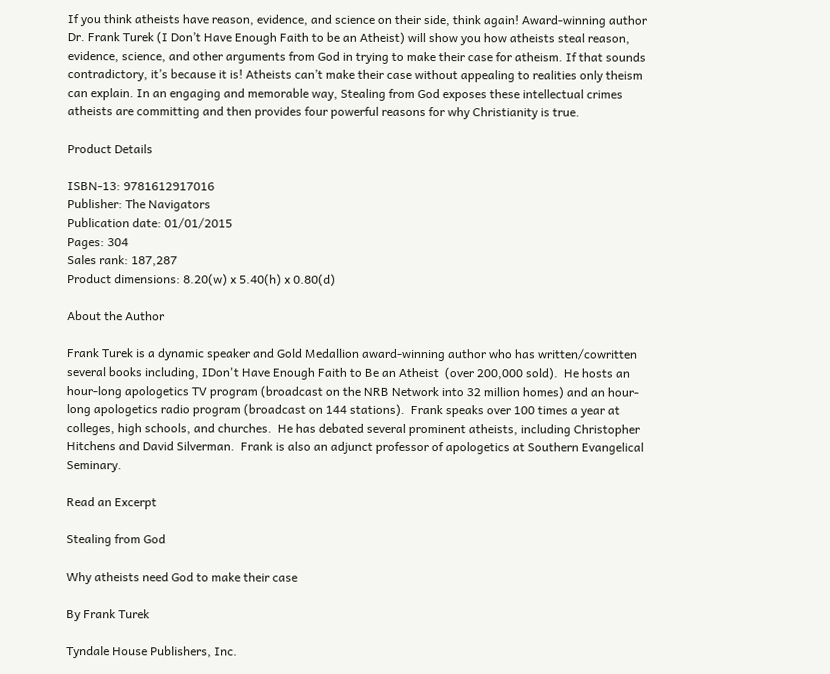If you think atheists have reason, evidence, and science on their side, think again! Award-winning author Dr. Frank Turek (I Don’t Have Enough Faith to be an Atheist) will show you how atheists steal reason, evidence, science, and other arguments from God in trying to make their case for atheism. If that sounds contradictory, it’s because it is! Atheists can’t make their case without appealing to realities only theism can explain. In an engaging and memorable way, Stealing from God exposes these intellectual crimes atheists are committing and then provides four powerful reasons for why Christianity is true.

Product Details

ISBN-13: 9781612917016
Publisher: The Navigators
Publication date: 01/01/2015
Pages: 304
Sales rank: 187,287
Product dimensions: 8.20(w) x 5.40(h) x 0.80(d)

About the Author

Frank Turek is a dynamic speaker and Gold Medallion award-winning author who has written/cowritten several books including, IDon't Have Enough Faith to Be an Atheist  (over 200,000 sold).  He hosts an hour-long apologetics TV program (broadcast on the NRB Network into 32 million homes) and an hour-long apologetics radio program (broadcast on 144 stations).  Frank speaks over 100 times a year at colleges, high schools, and churches.  He has debated several prominent atheists, including Christopher Hitchens and David Silverman.  Frank is also an adjunct professor of apologetics at Southern Evangelical Seminary.

Read an Excerpt

Stealing from God

Why atheists need God to make their case

By Frank Turek

Tyndale House Publishers, Inc.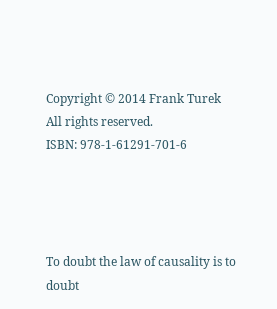Copyright © 2014 Frank Turek
All rights reserved.
ISBN: 978-1-61291-701-6




To doubt the law of causality is to doubt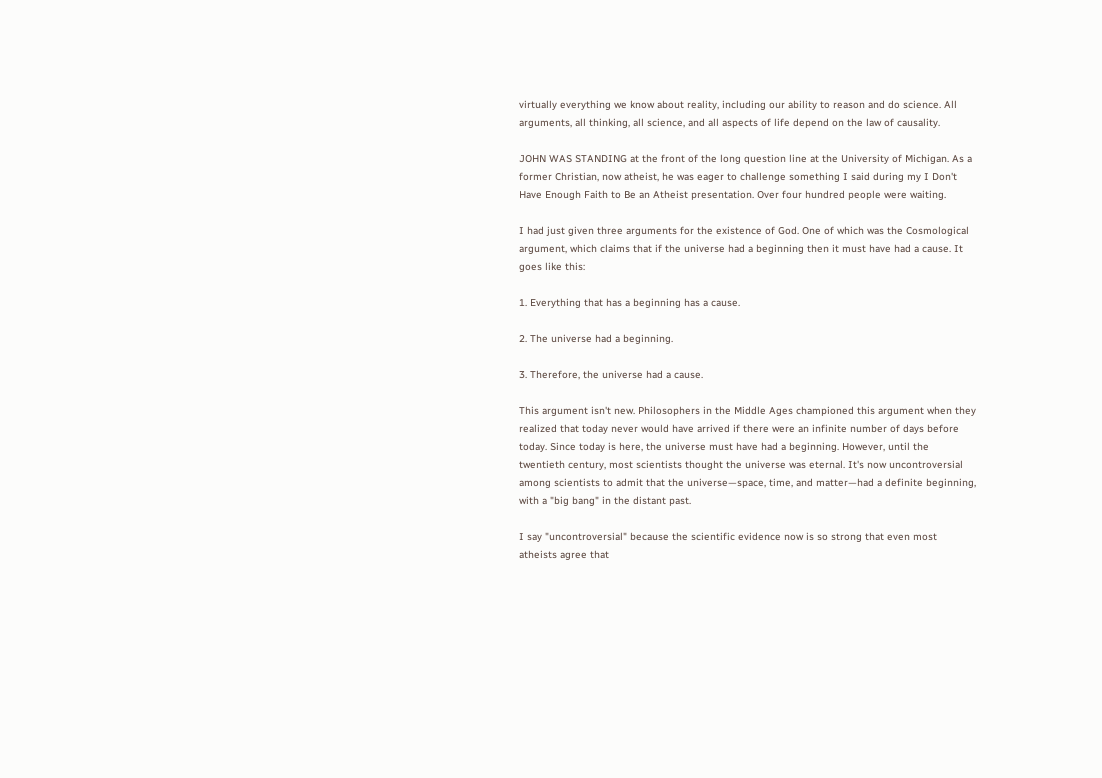virtually everything we know about reality, including our ability to reason and do science. All arguments, all thinking, all science, and all aspects of life depend on the law of causality.

JOHN WAS STANDING at the front of the long question line at the University of Michigan. As a former Christian, now atheist, he was eager to challenge something I said during my I Don't Have Enough Faith to Be an Atheist presentation. Over four hundred people were waiting.

I had just given three arguments for the existence of God. One of which was the Cosmological argument, which claims that if the universe had a beginning then it must have had a cause. It goes like this:

1. Everything that has a beginning has a cause.

2. The universe had a beginning.

3. Therefore, the universe had a cause.

This argument isn't new. Philosophers in the Middle Ages championed this argument when they realized that today never would have arrived if there were an infinite number of days before today. Since today is here, the universe must have had a beginning. However, until the twentieth century, most scientists thought the universe was eternal. It's now uncontroversial among scientists to admit that the universe—space, time, and matter—had a definite beginning, with a "big bang" in the distant past.

I say "uncontroversial" because the scientific evidence now is so strong that even most atheists agree that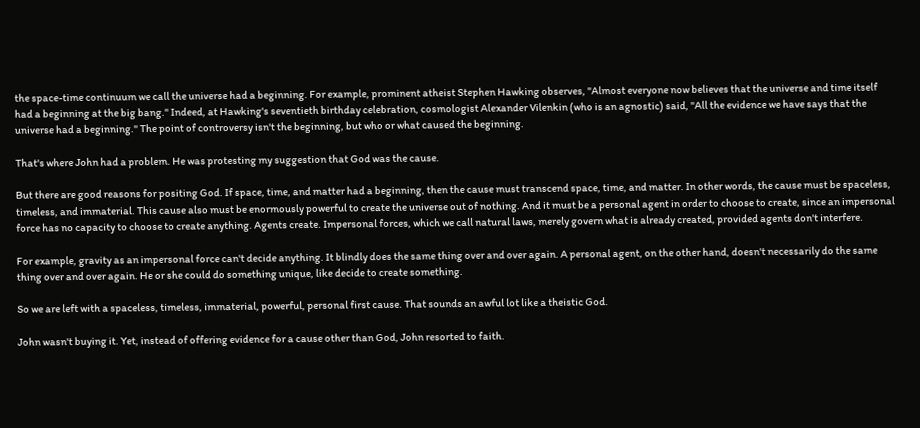the space-time continuum we call the universe had a beginning. For example, prominent atheist Stephen Hawking observes, "Almost everyone now believes that the universe and time itself had a beginning at the big bang." Indeed, at Hawking's seventieth birthday celebration, cosmologist Alexander Vilenkin (who is an agnostic) said, "All the evidence we have says that the universe had a beginning." The point of controversy isn't the beginning, but who or what caused the beginning.

That's where John had a problem. He was protesting my suggestion that God was the cause.

But there are good reasons for positing God. If space, time, and matter had a beginning, then the cause must transcend space, time, and matter. In other words, the cause must be spaceless, timeless, and immaterial. This cause also must be enormously powerful to create the universe out of nothing. And it must be a personal agent in order to choose to create, since an impersonal force has no capacity to choose to create anything. Agents create. Impersonal forces, which we call natural laws, merely govern what is already created, provided agents don't interfere.

For example, gravity as an impersonal force can't decide anything. It blindly does the same thing over and over again. A personal agent, on the other hand, doesn't necessarily do the same thing over and over again. He or she could do something unique, like decide to create something.

So we are left with a spaceless, timeless, immaterial, powerful, personal first cause. That sounds an awful lot like a theistic God.

John wasn't buying it. Yet, instead of offering evidence for a cause other than God, John resorted to faith.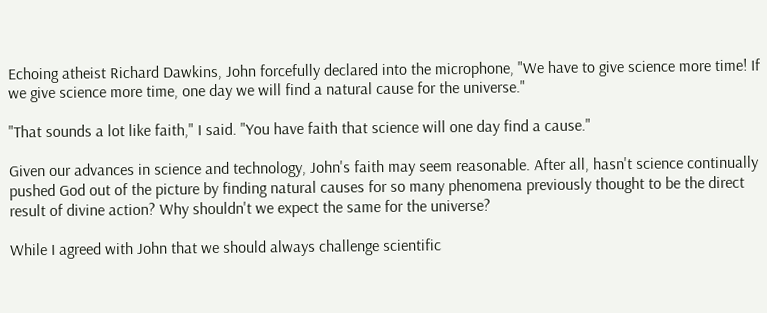Echoing atheist Richard Dawkins, John forcefully declared into the microphone, "We have to give science more time! If we give science more time, one day we will find a natural cause for the universe."

"That sounds a lot like faith," I said. "You have faith that science will one day find a cause."

Given our advances in science and technology, John's faith may seem reasonable. After all, hasn't science continually pushed God out of the picture by finding natural causes for so many phenomena previously thought to be the direct result of divine action? Why shouldn't we expect the same for the universe?

While I agreed with John that we should always challenge scientific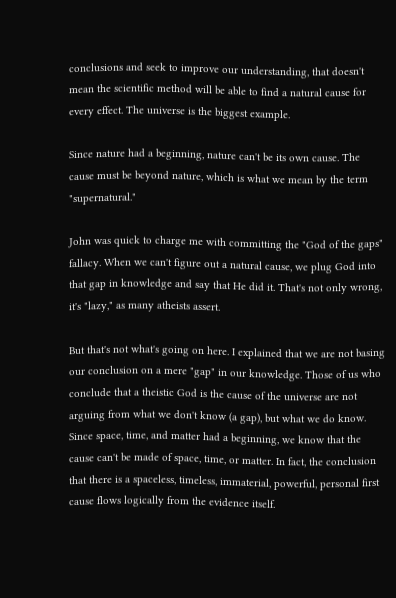conclusions and seek to improve our understanding, that doesn't mean the scientific method will be able to find a natural cause for every effect. The universe is the biggest example.

Since nature had a beginning, nature can't be its own cause. The cause must be beyond nature, which is what we mean by the term "supernatural."

John was quick to charge me with committing the "God of the gaps" fallacy. When we can't figure out a natural cause, we plug God into that gap in knowledge and say that He did it. That's not only wrong, it's "lazy," as many atheists assert.

But that's not what's going on here. I explained that we are not basing our conclusion on a mere "gap" in our knowledge. Those of us who conclude that a theistic God is the cause of the universe are not arguing from what we don't know (a gap), but what we do know. Since space, time, and matter had a beginning, we know that the cause can't be made of space, time, or matter. In fact, the conclusion that there is a spaceless, timeless, immaterial, powerful, personal first cause flows logically from the evidence itself.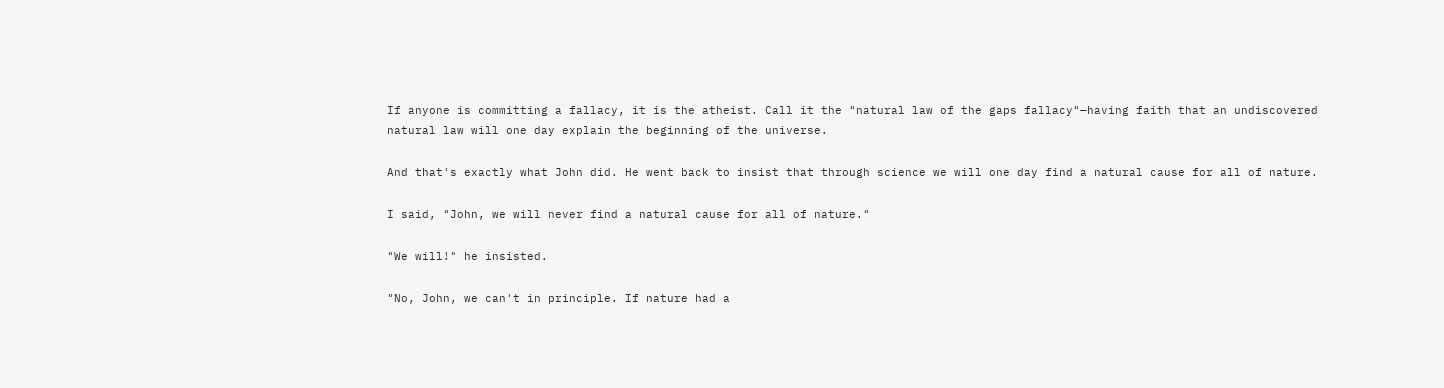If anyone is committing a fallacy, it is the atheist. Call it the "natural law of the gaps fallacy"—having faith that an undiscovered natural law will one day explain the beginning of the universe.

And that's exactly what John did. He went back to insist that through science we will one day find a natural cause for all of nature.

I said, "John, we will never find a natural cause for all of nature."

"We will!" he insisted.

"No, John, we can't in principle. If nature had a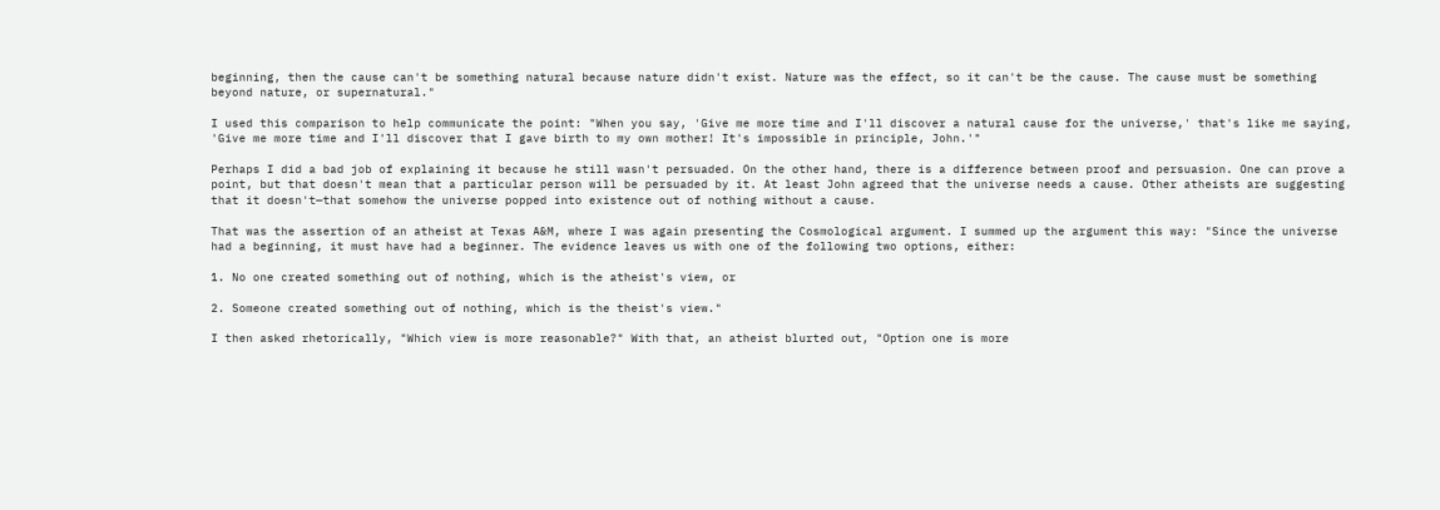beginning, then the cause can't be something natural because nature didn't exist. Nature was the effect, so it can't be the cause. The cause must be something beyond nature, or supernatural."

I used this comparison to help communicate the point: "When you say, 'Give me more time and I'll discover a natural cause for the universe,' that's like me saying, 'Give me more time and I'll discover that I gave birth to my own mother! It's impossible in principle, John.'"

Perhaps I did a bad job of explaining it because he still wasn't persuaded. On the other hand, there is a difference between proof and persuasion. One can prove a point, but that doesn't mean that a particular person will be persuaded by it. At least John agreed that the universe needs a cause. Other atheists are suggesting that it doesn't—that somehow the universe popped into existence out of nothing without a cause.

That was the assertion of an atheist at Texas A&M, where I was again presenting the Cosmological argument. I summed up the argument this way: "Since the universe had a beginning, it must have had a beginner. The evidence leaves us with one of the following two options, either:

1. No one created something out of nothing, which is the atheist's view, or

2. Someone created something out of nothing, which is the theist's view."

I then asked rhetorically, "Which view is more reasonable?" With that, an atheist blurted out, "Option one is more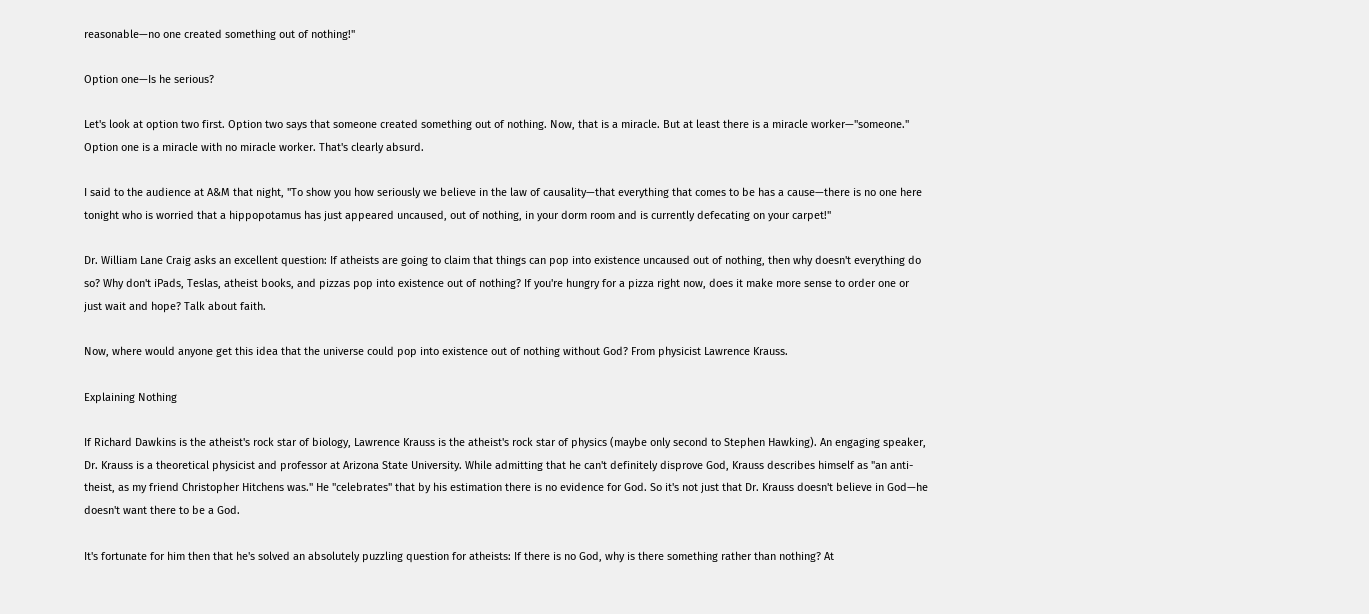reasonable—no one created something out of nothing!"

Option one—Is he serious?

Let's look at option two first. Option two says that someone created something out of nothing. Now, that is a miracle. But at least there is a miracle worker—"someone." Option one is a miracle with no miracle worker. That's clearly absurd.

I said to the audience at A&M that night, "To show you how seriously we believe in the law of causality—that everything that comes to be has a cause—there is no one here tonight who is worried that a hippopotamus has just appeared uncaused, out of nothing, in your dorm room and is currently defecating on your carpet!"

Dr. William Lane Craig asks an excellent question: If atheists are going to claim that things can pop into existence uncaused out of nothing, then why doesn't everything do so? Why don't iPads, Teslas, atheist books, and pizzas pop into existence out of nothing? If you're hungry for a pizza right now, does it make more sense to order one or just wait and hope? Talk about faith.

Now, where would anyone get this idea that the universe could pop into existence out of nothing without God? From physicist Lawrence Krauss.

Explaining Nothing

If Richard Dawkins is the atheist's rock star of biology, Lawrence Krauss is the atheist's rock star of physics (maybe only second to Stephen Hawking). An engaging speaker, Dr. Krauss is a theoretical physicist and professor at Arizona State University. While admitting that he can't definitely disprove God, Krauss describes himself as "an anti- theist, as my friend Christopher Hitchens was." He "celebrates" that by his estimation there is no evidence for God. So it's not just that Dr. Krauss doesn't believe in God—he doesn't want there to be a God.

It's fortunate for him then that he's solved an absolutely puzzling question for atheists: If there is no God, why is there something rather than nothing? At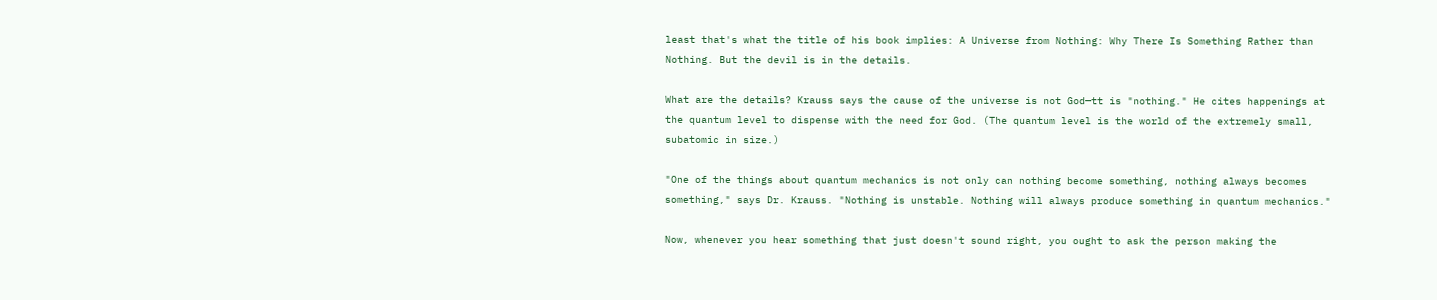least that's what the title of his book implies: A Universe from Nothing: Why There Is Something Rather than Nothing. But the devil is in the details.

What are the details? Krauss says the cause of the universe is not God—tt is "nothing." He cites happenings at the quantum level to dispense with the need for God. (The quantum level is the world of the extremely small, subatomic in size.)

"One of the things about quantum mechanics is not only can nothing become something, nothing always becomes something," says Dr. Krauss. "Nothing is unstable. Nothing will always produce something in quantum mechanics."

Now, whenever you hear something that just doesn't sound right, you ought to ask the person making the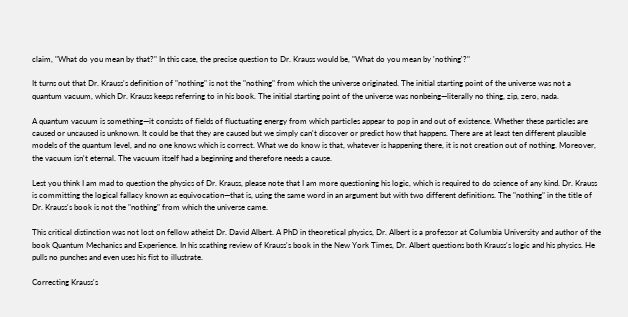claim, "What do you mean by that?" In this case, the precise question to Dr. Krauss would be, "What do you mean by 'nothing'?"

It turns out that Dr. Krauss's definition of "nothing" is not the "nothing" from which the universe originated. The initial starting point of the universe was not a quantum vacuum, which Dr. Krauss keeps referring to in his book. The initial starting point of the universe was nonbeing—literally no thing, zip, zero, nada.

A quantum vacuum is something—it consists of fields of fluctuating energy from which particles appear to pop in and out of existence. Whether these particles are caused or uncaused is unknown. It could be that they are caused but we simply can't discover or predict how that happens. There are at least ten different plausible models of the quantum level, and no one knows which is correct. What we do know is that, whatever is happening there, it is not creation out of nothing. Moreover, the vacuum isn't eternal. The vacuum itself had a beginning and therefore needs a cause.

Lest you think I am mad to question the physics of Dr. Krauss, please note that I am more questioning his logic, which is required to do science of any kind. Dr. Krauss is committing the logical fallacy known as equivocation—that is, using the same word in an argument but with two different definitions. The "nothing" in the title of Dr. Krauss's book is not the "nothing" from which the universe came.

This critical distinction was not lost on fellow atheist Dr. David Albert. A PhD in theoretical physics, Dr. Albert is a professor at Columbia University and author of the book Quantum Mechanics and Experience. In his scathing review of Krauss's book in the New York Times, Dr. Albert questions both Krauss's logic and his physics. He pulls no punches and even uses his fist to illustrate.

Correcting Krauss's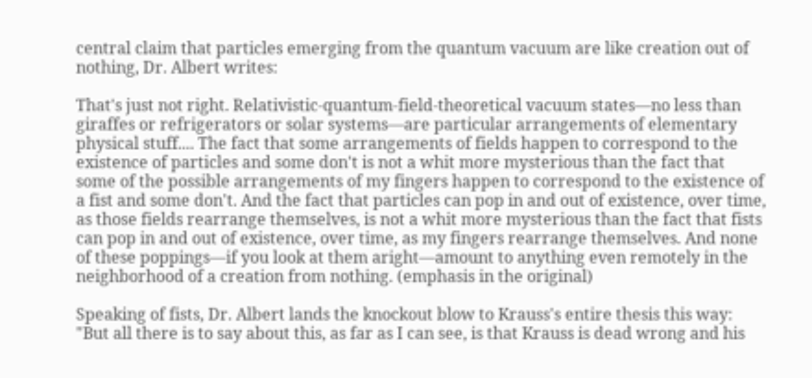central claim that particles emerging from the quantum vacuum are like creation out of nothing, Dr. Albert writes:

That's just not right. Relativistic-quantum-field-theoretical vacuum states—no less than giraffes or refrigerators or solar systems—are particular arrangements of elementary physical stuff.... The fact that some arrangements of fields happen to correspond to the existence of particles and some don't is not a whit more mysterious than the fact that some of the possible arrangements of my fingers happen to correspond to the existence of a fist and some don't. And the fact that particles can pop in and out of existence, over time, as those fields rearrange themselves, is not a whit more mysterious than the fact that fists can pop in and out of existence, over time, as my fingers rearrange themselves. And none of these poppings—if you look at them aright—amount to anything even remotely in the neighborhood of a creation from nothing. (emphasis in the original)

Speaking of fists, Dr. Albert lands the knockout blow to Krauss's entire thesis this way: "But all there is to say about this, as far as I can see, is that Krauss is dead wrong and his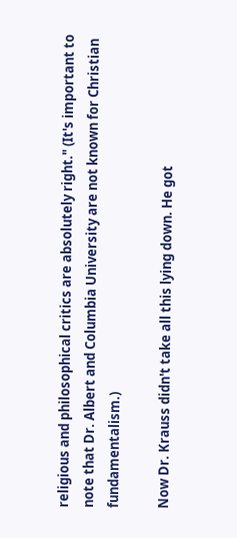religious and philosophical critics are absolutely right." (It's important to note that Dr. Albert and Columbia University are not known for Christian fundamentalism.)

Now Dr. Krauss didn't take all this lying down. He got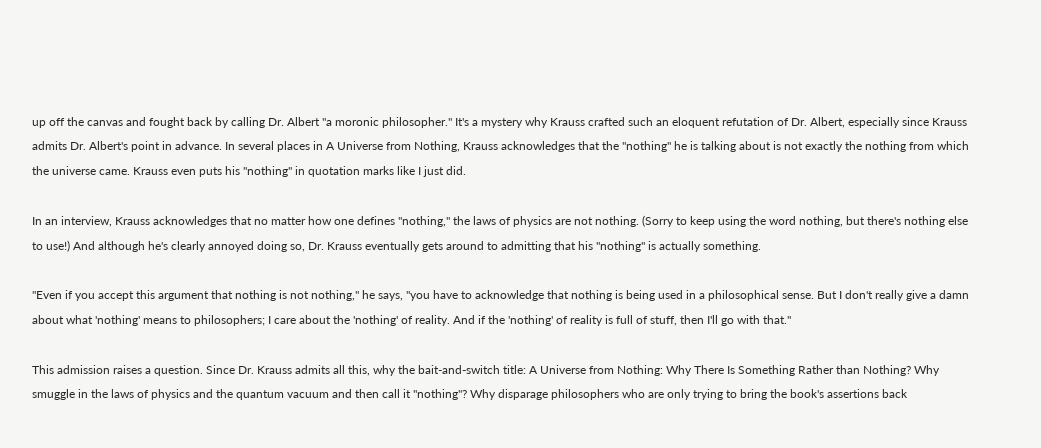up off the canvas and fought back by calling Dr. Albert "a moronic philosopher." It's a mystery why Krauss crafted such an eloquent refutation of Dr. Albert, especially since Krauss admits Dr. Albert's point in advance. In several places in A Universe from Nothing, Krauss acknowledges that the "nothing" he is talking about is not exactly the nothing from which the universe came. Krauss even puts his "nothing" in quotation marks like I just did.

In an interview, Krauss acknowledges that no matter how one defines "nothing," the laws of physics are not nothing. (Sorry to keep using the word nothing, but there's nothing else to use!) And although he's clearly annoyed doing so, Dr. Krauss eventually gets around to admitting that his "nothing" is actually something.

"Even if you accept this argument that nothing is not nothing," he says, "you have to acknowledge that nothing is being used in a philosophical sense. But I don't really give a damn about what 'nothing' means to philosophers; I care about the 'nothing' of reality. And if the 'nothing' of reality is full of stuff, then I'll go with that."

This admission raises a question. Since Dr. Krauss admits all this, why the bait-and-switch title: A Universe from Nothing: Why There Is Something Rather than Nothing? Why smuggle in the laws of physics and the quantum vacuum and then call it "nothing"? Why disparage philosophers who are only trying to bring the book's assertions back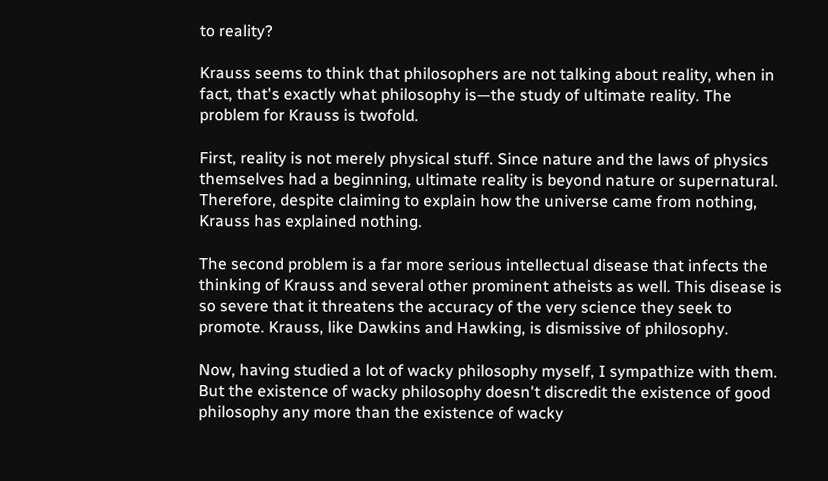to reality?

Krauss seems to think that philosophers are not talking about reality, when in fact, that's exactly what philosophy is—the study of ultimate reality. The problem for Krauss is twofold.

First, reality is not merely physical stuff. Since nature and the laws of physics themselves had a beginning, ultimate reality is beyond nature or supernatural. Therefore, despite claiming to explain how the universe came from nothing, Krauss has explained nothing.

The second problem is a far more serious intellectual disease that infects the thinking of Krauss and several other prominent atheists as well. This disease is so severe that it threatens the accuracy of the very science they seek to promote. Krauss, like Dawkins and Hawking, is dismissive of philosophy.

Now, having studied a lot of wacky philosophy myself, I sympathize with them. But the existence of wacky philosophy doesn't discredit the existence of good philosophy any more than the existence of wacky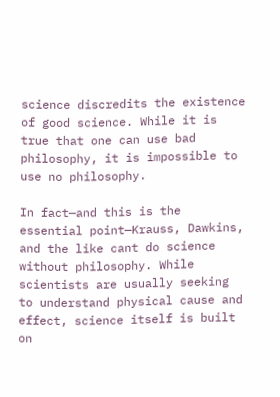science discredits the existence of good science. While it is true that one can use bad philosophy, it is impossible to use no philosophy.

In fact—and this is the essential point—Krauss, Dawkins, and the like cant do science without philosophy. While scientists are usually seeking to understand physical cause and effect, science itself is built on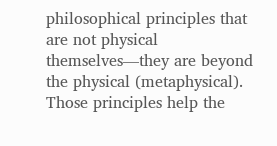philosophical principles that are not physical themselves—they are beyond the physical (metaphysical). Those principles help the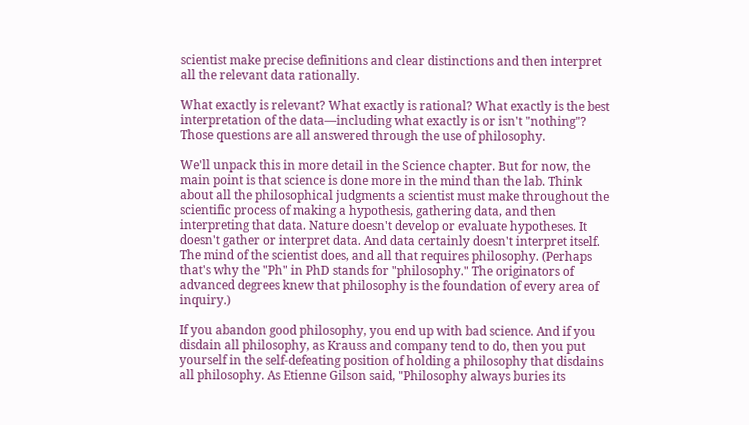scientist make precise definitions and clear distinctions and then interpret all the relevant data rationally.

What exactly is relevant? What exactly is rational? What exactly is the best interpretation of the data—including what exactly is or isn't "nothing"? Those questions are all answered through the use of philosophy.

We'll unpack this in more detail in the Science chapter. But for now, the main point is that science is done more in the mind than the lab. Think about all the philosophical judgments a scientist must make throughout the scientific process of making a hypothesis, gathering data, and then interpreting that data. Nature doesn't develop or evaluate hypotheses. It doesn't gather or interpret data. And data certainly doesn't interpret itself. The mind of the scientist does, and all that requires philosophy. (Perhaps that's why the "Ph" in PhD stands for "philosophy." The originators of advanced degrees knew that philosophy is the foundation of every area of inquiry.)

If you abandon good philosophy, you end up with bad science. And if you disdain all philosophy, as Krauss and company tend to do, then you put yourself in the self-defeating position of holding a philosophy that disdains all philosophy. As Etienne Gilson said, "Philosophy always buries its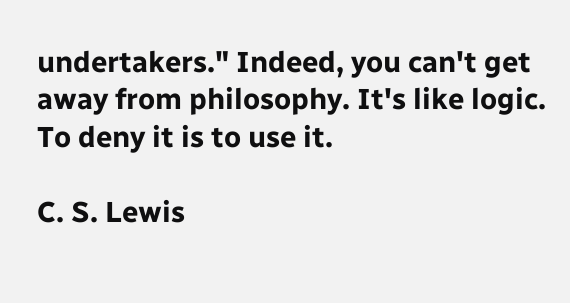undertakers." Indeed, you can't get away from philosophy. It's like logic. To deny it is to use it.

C. S. Lewis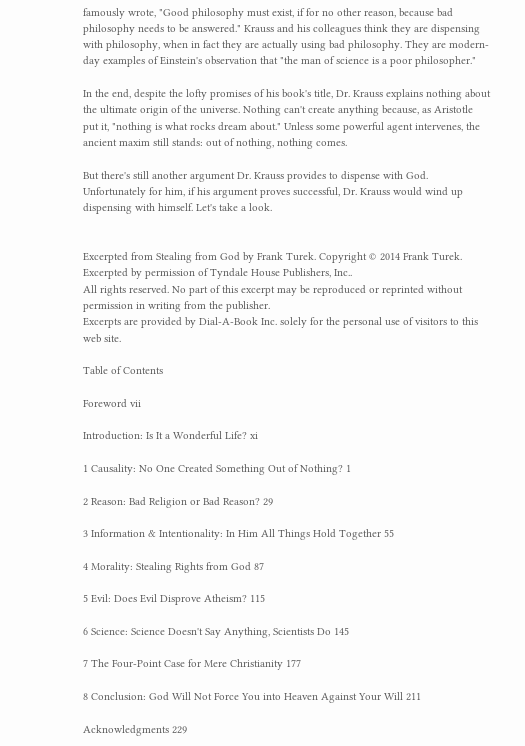famously wrote, "Good philosophy must exist, if for no other reason, because bad philosophy needs to be answered." Krauss and his colleagues think they are dispensing with philosophy, when in fact they are actually using bad philosophy. They are modern-day examples of Einstein's observation that "the man of science is a poor philosopher."

In the end, despite the lofty promises of his book's title, Dr. Krauss explains nothing about the ultimate origin of the universe. Nothing can't create anything because, as Aristotle put it, "nothing is what rocks dream about." Unless some powerful agent intervenes, the ancient maxim still stands: out of nothing, nothing comes.

But there's still another argument Dr. Krauss provides to dispense with God. Unfortunately for him, if his argument proves successful, Dr. Krauss would wind up dispensing with himself. Let's take a look.


Excerpted from Stealing from God by Frank Turek. Copyright © 2014 Frank Turek. Excerpted by permission of Tyndale House Publishers, Inc..
All rights reserved. No part of this excerpt may be reproduced or reprinted without permission in writing from the publisher.
Excerpts are provided by Dial-A-Book Inc. solely for the personal use of visitors to this web site.

Table of Contents

Foreword vii

Introduction: Is It a Wonderful Life? xi

1 Causality: No One Created Something Out of Nothing? 1

2 Reason: Bad Religion or Bad Reason? 29

3 Information & Intentionality: In Him All Things Hold Together 55

4 Morality: Stealing Rights from God 87

5 Evil: Does Evil Disprove Atheism? 115

6 Science: Science Doesn't Say Anything, Scientists Do 145

7 The Four-Point Case for Mere Christianity 177

8 Conclusion: God Will Not Force You into Heaven Against Your Will 211

Acknowledgments 229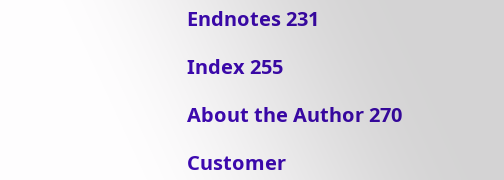Endnotes 231

Index 255

About the Author 270

Customer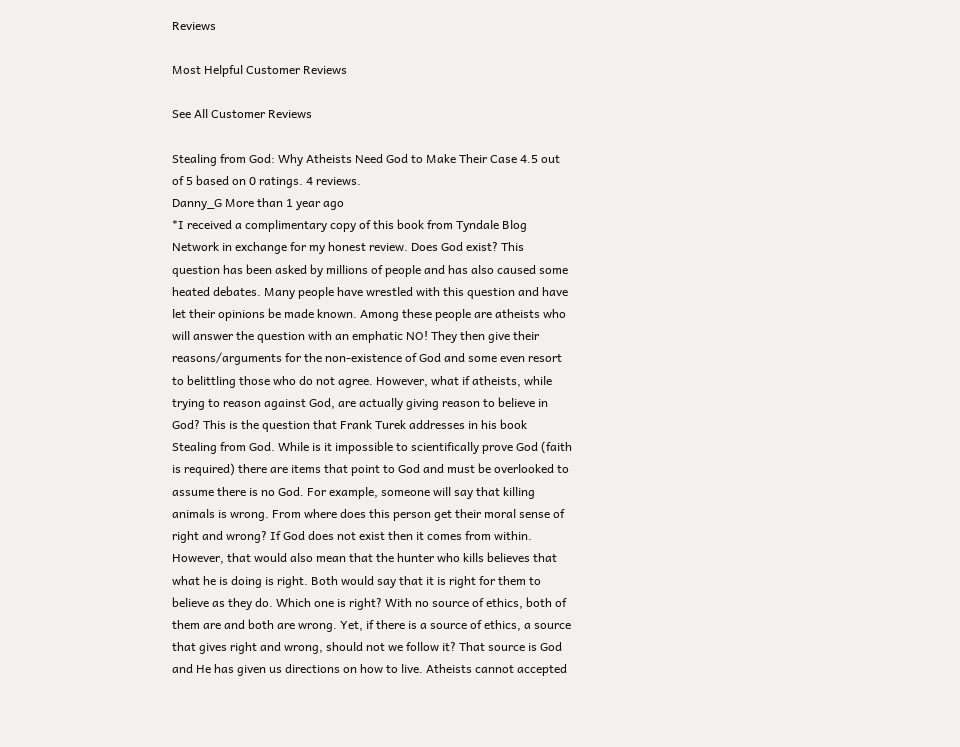Reviews

Most Helpful Customer Reviews

See All Customer Reviews

Stealing from God: Why Atheists Need God to Make Their Case 4.5 out of 5 based on 0 ratings. 4 reviews.
Danny_G More than 1 year ago
*I received a complimentary copy of this book from Tyndale Blog Network in exchange for my honest review. Does God exist? This question has been asked by millions of people and has also caused some heated debates. Many people have wrestled with this question and have let their opinions be made known. Among these people are atheists who will answer the question with an emphatic NO! They then give their reasons/arguments for the non-existence of God and some even resort to belittling those who do not agree. However, what if atheists, while trying to reason against God, are actually giving reason to believe in God? This is the question that Frank Turek addresses in his book Stealing from God. While is it impossible to scientifically prove God (faith is required) there are items that point to God and must be overlooked to assume there is no God. For example, someone will say that killing animals is wrong. From where does this person get their moral sense of right and wrong? If God does not exist then it comes from within. However, that would also mean that the hunter who kills believes that what he is doing is right. Both would say that it is right for them to believe as they do. Which one is right? With no source of ethics, both of them are and both are wrong. Yet, if there is a source of ethics, a source that gives right and wrong, should not we follow it? That source is God and He has given us directions on how to live. Atheists cannot accepted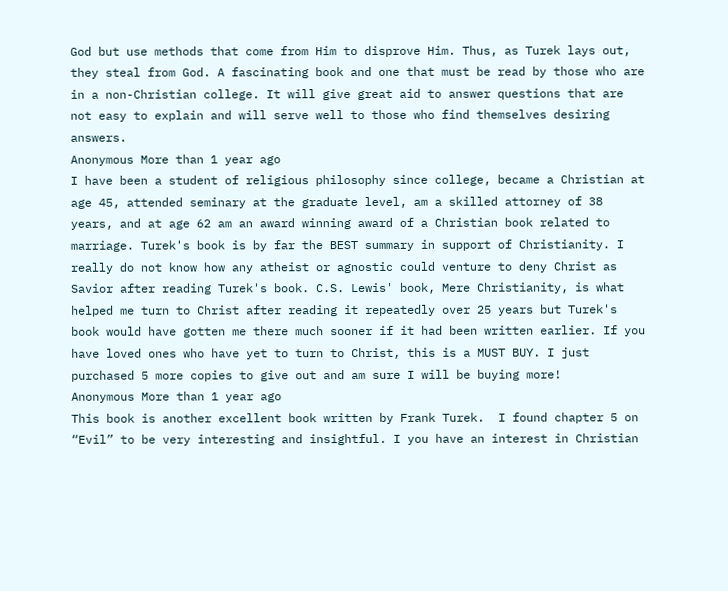God but use methods that come from Him to disprove Him. Thus, as Turek lays out, they steal from God. A fascinating book and one that must be read by those who are in a non-Christian college. It will give great aid to answer questions that are not easy to explain and will serve well to those who find themselves desiring answers.
Anonymous More than 1 year ago
I have been a student of religious philosophy since college, became a Christian at age 45, attended seminary at the graduate level, am a skilled attorney of 38 years, and at age 62 am an award winning award of a Christian book related to marriage. Turek's book is by far the BEST summary in support of Christianity. I really do not know how any atheist or agnostic could venture to deny Christ as Savior after reading Turek's book. C.S. Lewis' book, Mere Christianity, is what helped me turn to Christ after reading it repeatedly over 25 years but Turek's book would have gotten me there much sooner if it had been written earlier. If you have loved ones who have yet to turn to Christ, this is a MUST BUY. I just purchased 5 more copies to give out and am sure I will be buying more!
Anonymous More than 1 year ago
This book is another excellent book written by Frank Turek.  I found chapter 5 on “Evil” to be very interesting and insightful. I you have an interest in Christian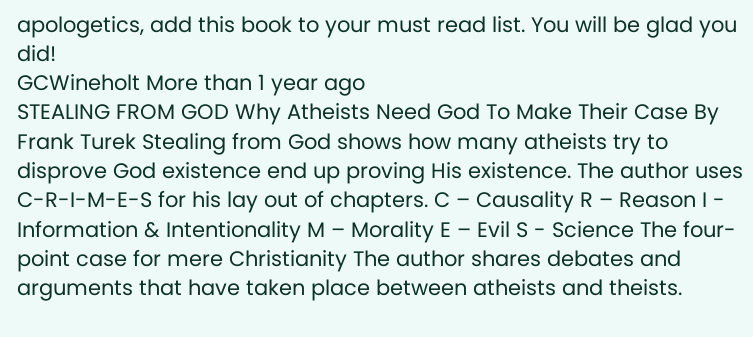apologetics, add this book to your must read list. You will be glad you did!
GCWineholt More than 1 year ago
STEALING FROM GOD Why Atheists Need God To Make Their Case By Frank Turek Stealing from God shows how many atheists try to disprove God existence end up proving His existence. The author uses C-R-I-M-E-S for his lay out of chapters. C – Causality R – Reason I - Information & Intentionality M – Morality E – Evil S - Science The four-point case for mere Christianity The author shares debates and arguments that have taken place between atheists and theists.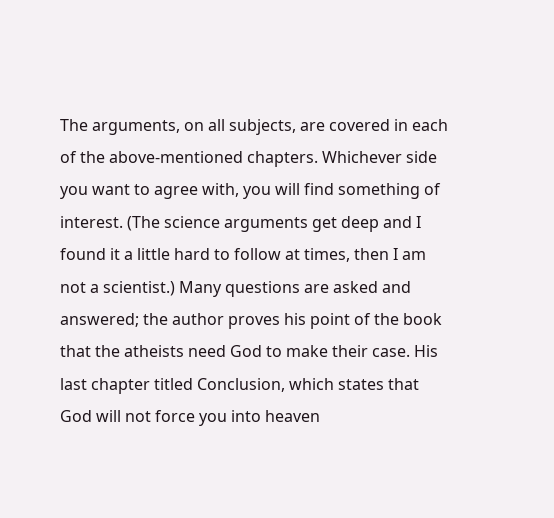The arguments, on all subjects, are covered in each of the above-mentioned chapters. Whichever side you want to agree with, you will find something of interest. (The science arguments get deep and I found it a little hard to follow at times, then I am not a scientist.) Many questions are asked and answered; the author proves his point of the book that the atheists need God to make their case. His last chapter titled Conclusion, which states that God will not force you into heaven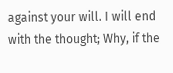against your will. I will end with the thought; Why, if the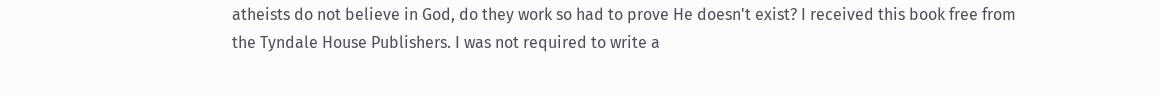atheists do not believe in God, do they work so had to prove He doesn't exist? I received this book free from the Tyndale House Publishers. I was not required to write a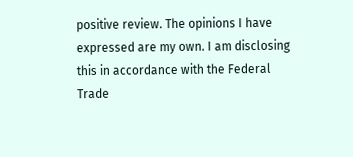positive review. The opinions I have expressed are my own. I am disclosing this in accordance with the Federal Trade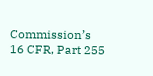Commission’s 16 CFR, Part 255